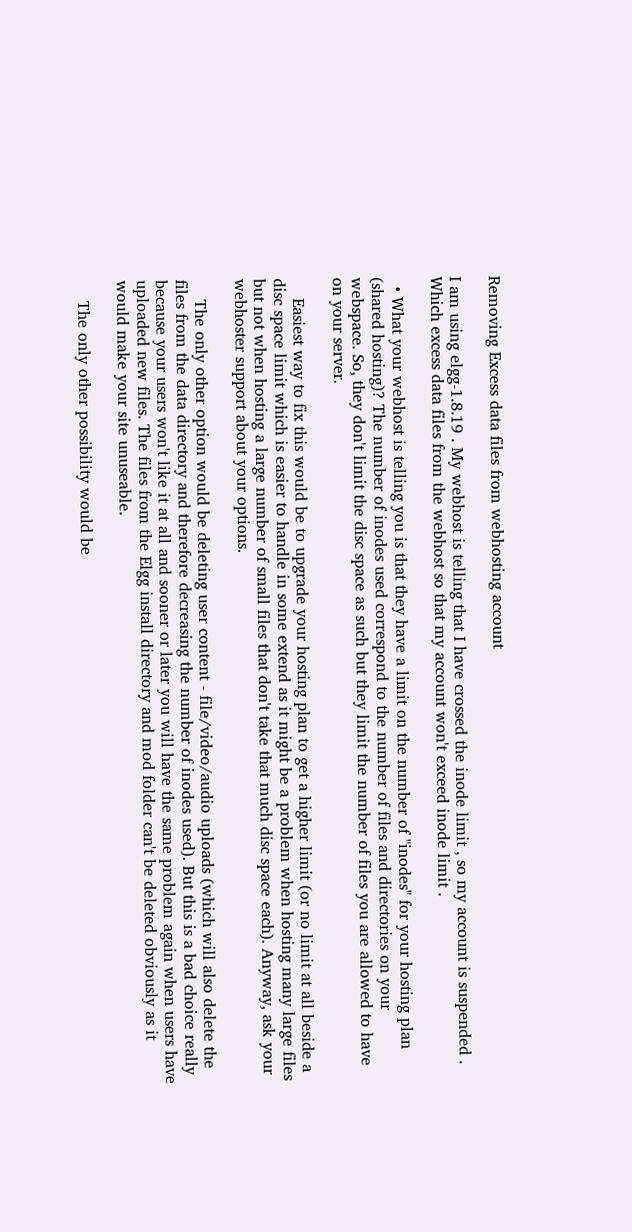Removing Excess data files from webhosting account

I am using elgg-1.8.19 . My webhost is telling that I have crossed the inode limit , so my account is suspended . Which excess data files from the webhost so that my account won't exceed inode limit .

  • What your webhost is telling you is that they have a limit on the number of "inodes" for your hosting plan (shared hosting)? The number of inodes used correspond to the number of files and directories on your webspace. So, they don't limit the disc space as such but they limit the number of files you are allowed to have on your server.

    Easiest way to fix this would be to upgrade your hosting plan to get a higher limit (or no limit at all beside a disc space limit which is easier to handle in some extend as it might be a problem when hosting many large files but not when hosting a large number of small files that don't take that much disc space each). Anyway, ask your webhoster support about your options.

    The only other option would be deleting user content - file/video/audio uploads (which will also delete the files from the data directory and therefore decreasing the number of inodes used). But this is a bad choice really because your users won't like it at all and sooner or later you will have the same problem again when users have uploaded new files. The files from the Elgg install directory and mod folder can't be deleted obviously as it would make your site unuseable.

    The only other possibility would be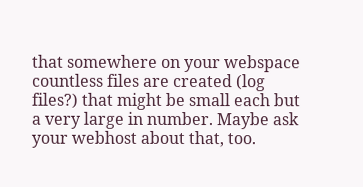that somewhere on your webspace countless files are created (log files?) that might be small each but a very large in number. Maybe ask your webhost about that, too.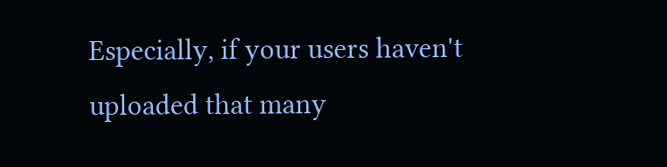Especially, if your users haven't uploaded that many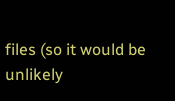files (so it would be unlikely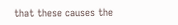that these causes the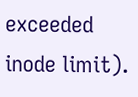exceeded inode limit).